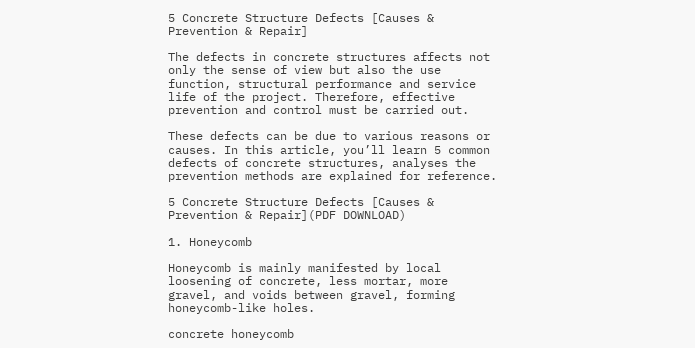5 Concrete Structure Defects [Causes & Prevention & Repair]

The defects in concrete structures affects not only the sense of view but also the use function, structural performance and service life of the project. Therefore, effective prevention and control must be carried out.

These defects can be due to various reasons or causes. In this article, you’ll learn 5 common defects of concrete structures, analyses the prevention methods are explained for reference.

5 Concrete Structure Defects [Causes & Prevention & Repair](PDF DOWNLOAD)

1. Honeycomb

Honeycomb is mainly manifested by local loosening of concrete, less mortar, more gravel, and voids between gravel, forming honeycomb-like holes.

concrete honeycomb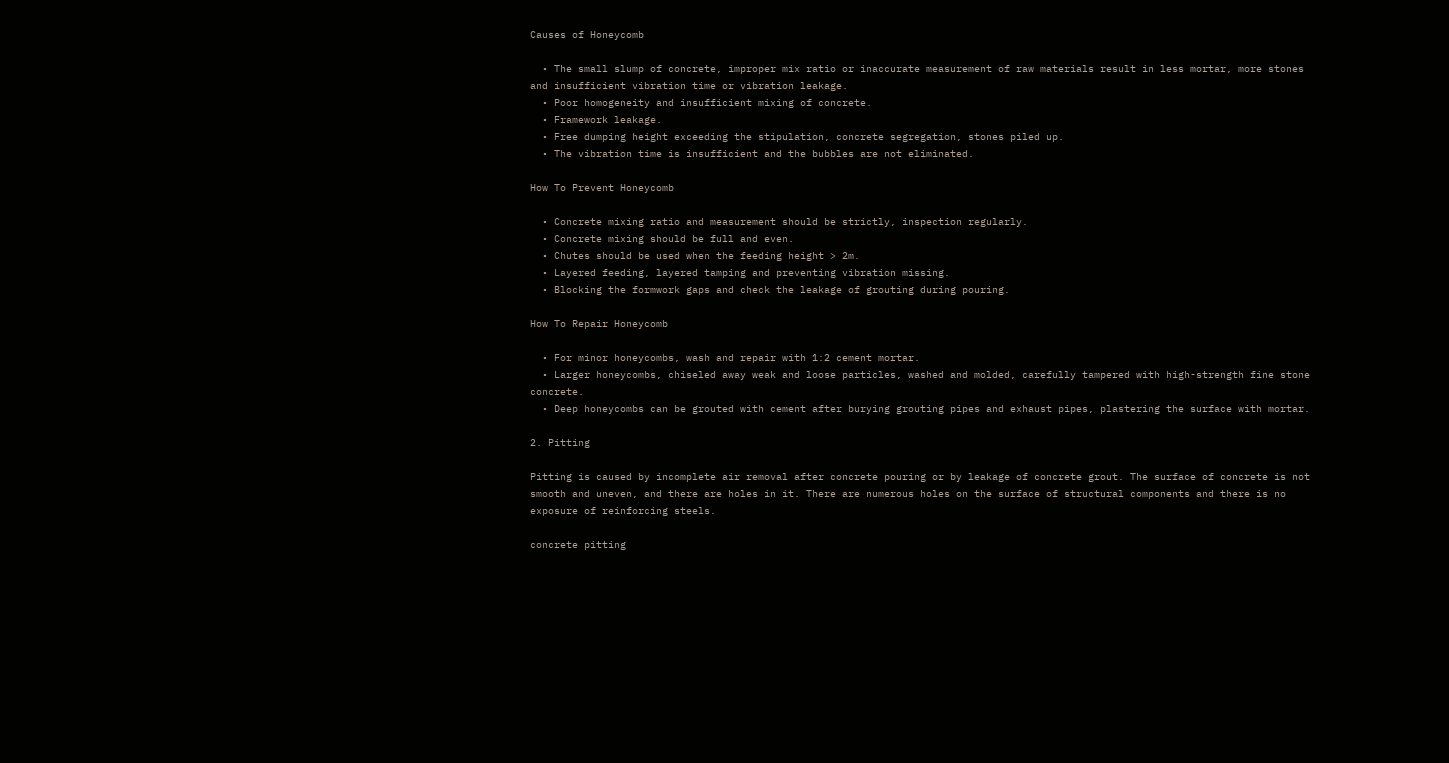Causes of Honeycomb

  • The small slump of concrete, improper mix ratio or inaccurate measurement of raw materials result in less mortar, more stones and insufficient vibration time or vibration leakage.
  • Poor homogeneity and insufficient mixing of concrete.
  • Framework leakage.
  • Free dumping height exceeding the stipulation, concrete segregation, stones piled up.
  • The vibration time is insufficient and the bubbles are not eliminated.

How To Prevent Honeycomb

  • Concrete mixing ratio and measurement should be strictly, inspection regularly.
  • Concrete mixing should be full and even.
  • Chutes should be used when the feeding height > 2m.
  • Layered feeding, layered tamping and preventing vibration missing.
  • Blocking the formwork gaps and check the leakage of grouting during pouring.

How To Repair Honeycomb

  • For minor honeycombs, wash and repair with 1:2 cement mortar.
  • Larger honeycombs, chiseled away weak and loose particles, washed and molded, carefully tampered with high-strength fine stone concrete.
  • Deep honeycombs can be grouted with cement after burying grouting pipes and exhaust pipes, plastering the surface with mortar.

2. Pitting

Pitting is caused by incomplete air removal after concrete pouring or by leakage of concrete grout. The surface of concrete is not smooth and uneven, and there are holes in it. There are numerous holes on the surface of structural components and there is no exposure of reinforcing steels.

concrete pitting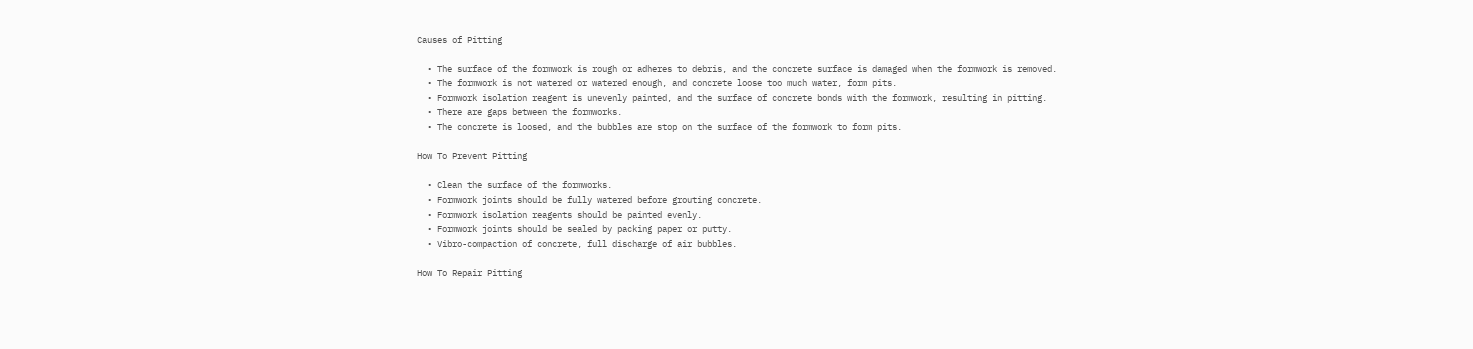Causes of Pitting

  • The surface of the formwork is rough or adheres to debris, and the concrete surface is damaged when the formwork is removed.
  • The formwork is not watered or watered enough, and concrete loose too much water, form pits.
  • Formwork isolation reagent is unevenly painted, and the surface of concrete bonds with the formwork, resulting in pitting.
  • There are gaps between the formworks.
  • The concrete is loosed, and the bubbles are stop on the surface of the formwork to form pits.

How To Prevent Pitting

  • Clean the surface of the formworks.
  • Formwork joints should be fully watered before grouting concrete.
  • Formwork isolation reagents should be painted evenly.
  • Formwork joints should be sealed by packing paper or putty.
  • Vibro-compaction of concrete, full discharge of air bubbles.

How To Repair Pitting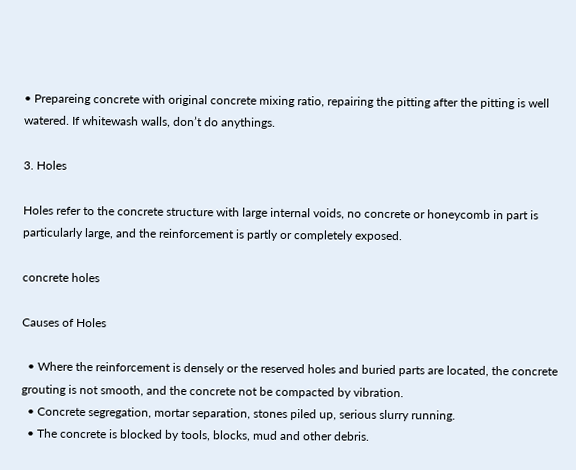• Prepareing concrete with original concrete mixing ratio, repairing the pitting after the pitting is well watered. If whitewash walls, don’t do anythings.

3. Holes

Holes refer to the concrete structure with large internal voids, no concrete or honeycomb in part is particularly large, and the reinforcement is partly or completely exposed.

concrete holes

Causes of Holes

  • Where the reinforcement is densely or the reserved holes and buried parts are located, the concrete grouting is not smooth, and the concrete not be compacted by vibration.
  • Concrete segregation, mortar separation, stones piled up, serious slurry running.
  • The concrete is blocked by tools, blocks, mud and other debris.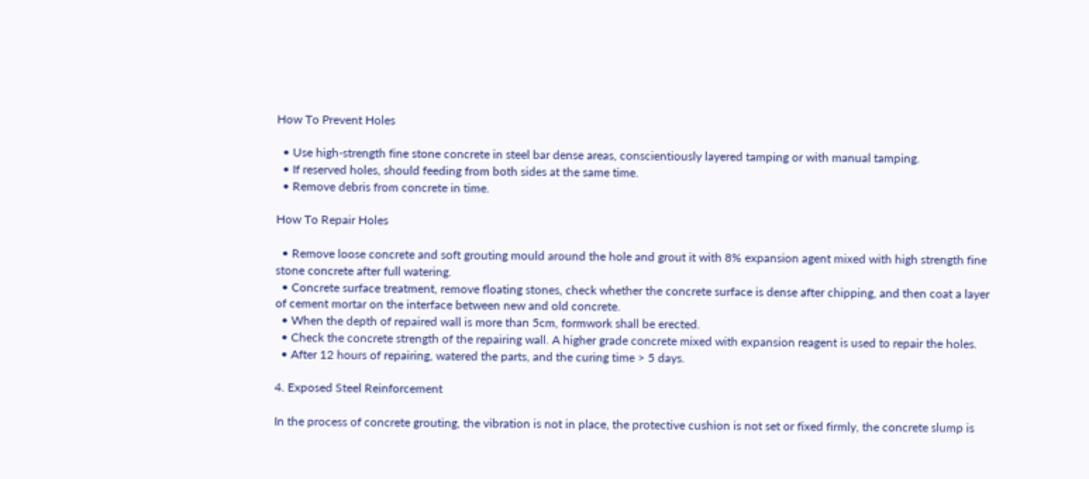How To Prevent Holes

  • Use high-strength fine stone concrete in steel bar dense areas, conscientiously layered tamping or with manual tamping.
  • If reserved holes, should feeding from both sides at the same time.
  • Remove debris from concrete in time.

How To Repair Holes

  • Remove loose concrete and soft grouting mould around the hole and grout it with 8% expansion agent mixed with high strength fine stone concrete after full watering.
  • Concrete surface treatment, remove floating stones, check whether the concrete surface is dense after chipping, and then coat a layer of cement mortar on the interface between new and old concrete.
  • When the depth of repaired wall is more than 5cm, formwork shall be erected.
  • Check the concrete strength of the repairing wall. A higher grade concrete mixed with expansion reagent is used to repair the holes.
  • After 12 hours of repairing, watered the parts, and the curing time > 5 days.

4. Exposed Steel Reinforcement

In the process of concrete grouting, the vibration is not in place, the protective cushion is not set or fixed firmly, the concrete slump is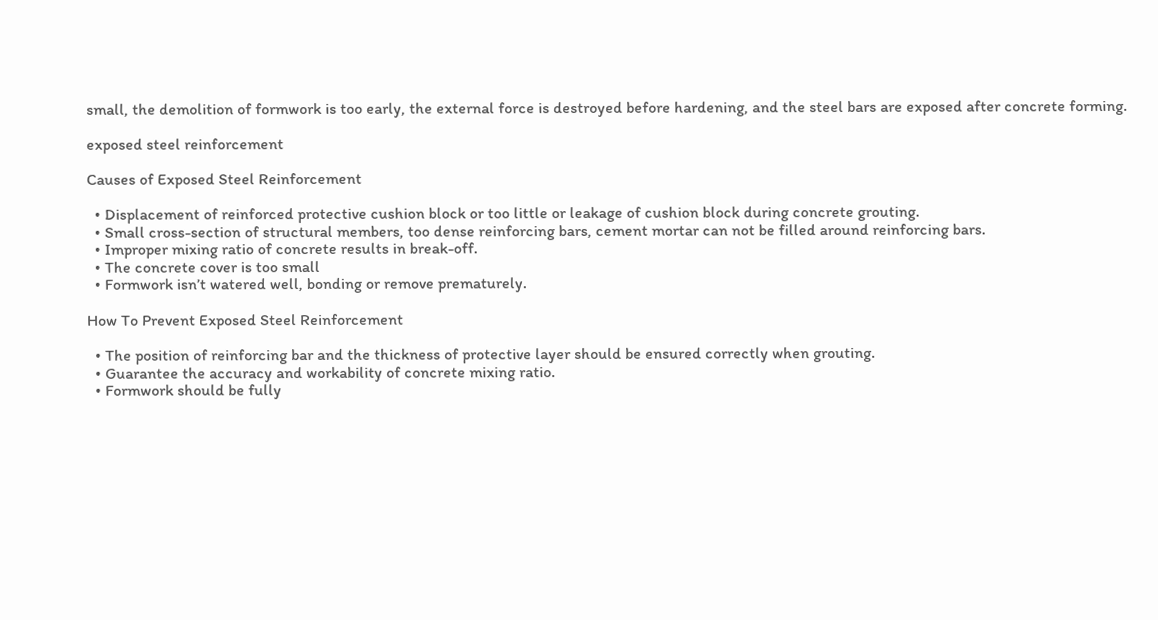small, the demolition of formwork is too early, the external force is destroyed before hardening, and the steel bars are exposed after concrete forming.

exposed steel reinforcement

Causes of Exposed Steel Reinforcement

  • Displacement of reinforced protective cushion block or too little or leakage of cushion block during concrete grouting.
  • Small cross-section of structural members, too dense reinforcing bars, cement mortar can not be filled around reinforcing bars.
  • Improper mixing ratio of concrete results in break-off.
  • The concrete cover is too small
  • Formwork isn’t watered well, bonding or remove prematurely.

How To Prevent Exposed Steel Reinforcement

  • The position of reinforcing bar and the thickness of protective layer should be ensured correctly when grouting.
  • Guarantee the accuracy and workability of concrete mixing ratio.
  • Formwork should be fully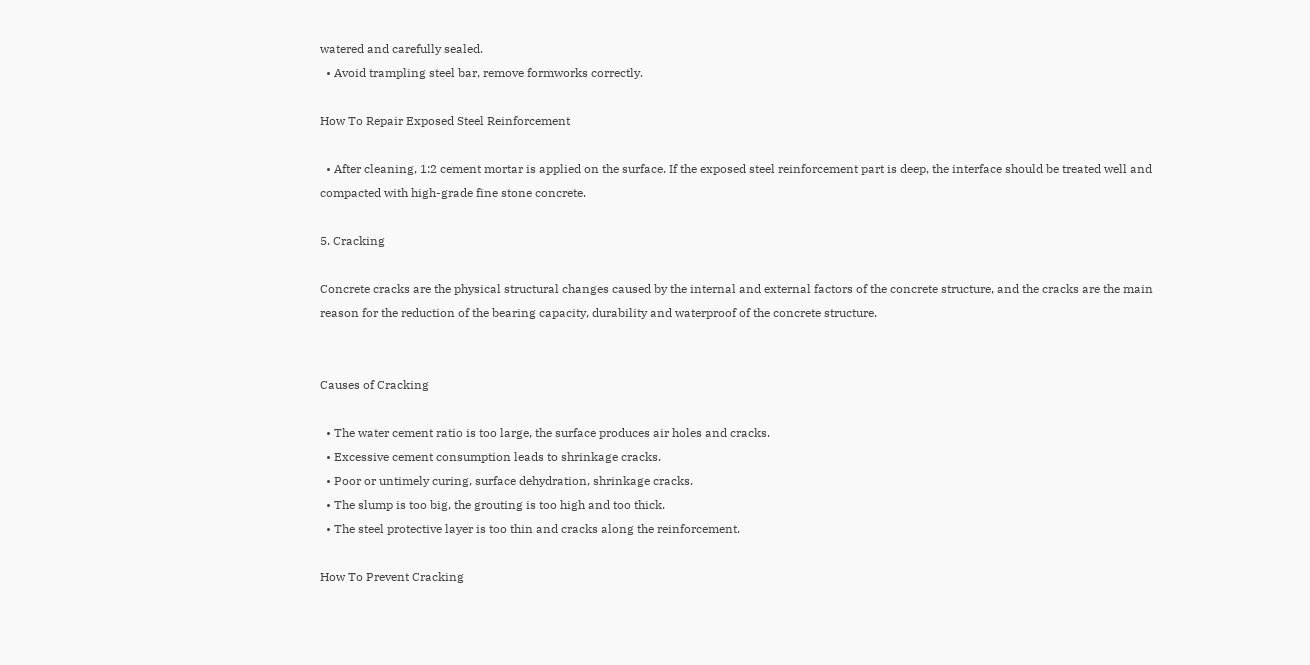watered and carefully sealed.
  • Avoid trampling steel bar, remove formworks correctly.

How To Repair Exposed Steel Reinforcement

  • After cleaning, 1:2 cement mortar is applied on the surface. If the exposed steel reinforcement part is deep, the interface should be treated well and compacted with high-grade fine stone concrete.

5. Cracking

Concrete cracks are the physical structural changes caused by the internal and external factors of the concrete structure, and the cracks are the main reason for the reduction of the bearing capacity, durability and waterproof of the concrete structure.


Causes of Cracking

  • The water cement ratio is too large, the surface produces air holes and cracks.
  • Excessive cement consumption leads to shrinkage cracks.
  • Poor or untimely curing, surface dehydration, shrinkage cracks.
  • The slump is too big, the grouting is too high and too thick.
  • The steel protective layer is too thin and cracks along the reinforcement.

How To Prevent Cracking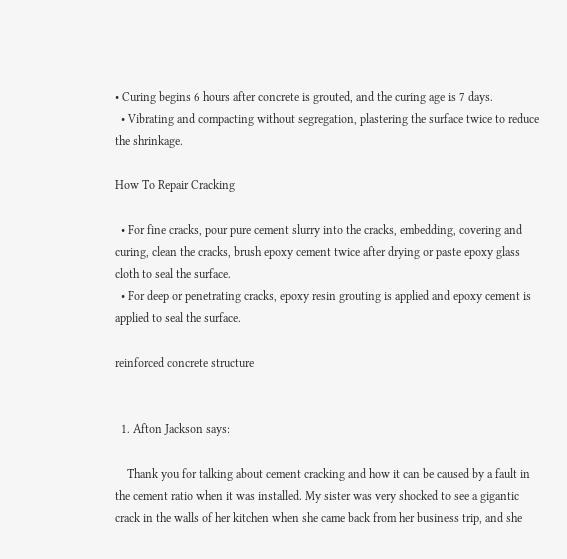• Curing begins 6 hours after concrete is grouted, and the curing age is 7 days.
  • Vibrating and compacting without segregation, plastering the surface twice to reduce the shrinkage.

How To Repair Cracking

  • For fine cracks, pour pure cement slurry into the cracks, embedding, covering and curing, clean the cracks, brush epoxy cement twice after drying or paste epoxy glass cloth to seal the surface.
  • For deep or penetrating cracks, epoxy resin grouting is applied and epoxy cement is applied to seal the surface.

reinforced concrete structure


  1. Afton Jackson says:

    Thank you for talking about cement cracking and how it can be caused by a fault in the cement ratio when it was installed. My sister was very shocked to see a gigantic crack in the walls of her kitchen when she came back from her business trip, and she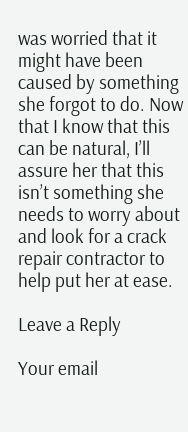was worried that it might have been caused by something she forgot to do. Now that I know that this can be natural, I’ll assure her that this isn’t something she needs to worry about and look for a crack repair contractor to help put her at ease.

Leave a Reply

Your email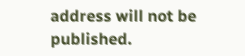address will not be published.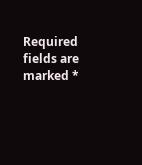Required fields are marked *